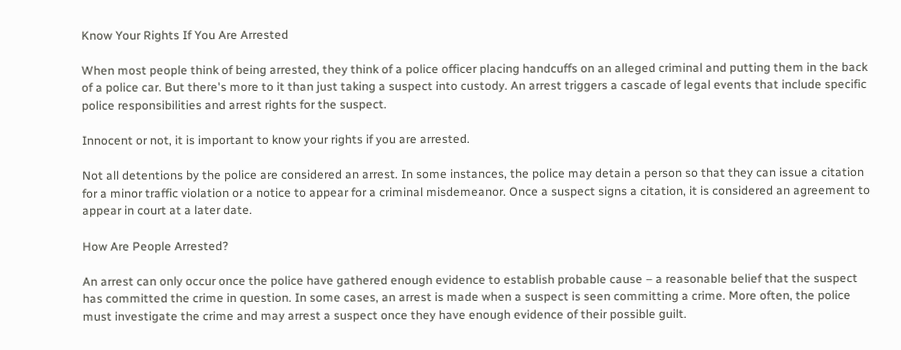Know Your Rights If You Are Arrested

When most people think of being arrested, they think of a police officer placing handcuffs on an alleged criminal and putting them in the back of a police car. But there's more to it than just taking a suspect into custody. An arrest triggers a cascade of legal events that include specific police responsibilities and arrest rights for the suspect.

Innocent or not, it is important to know your rights if you are arrested.

Not all detentions by the police are considered an arrest. In some instances, the police may detain a person so that they can issue a citation for a minor traffic violation or a notice to appear for a criminal misdemeanor. Once a suspect signs a citation, it is considered an agreement to appear in court at a later date.

How Are People Arrested?

An arrest can only occur once the police have gathered enough evidence to establish probable cause – a reasonable belief that the suspect has committed the crime in question. In some cases, an arrest is made when a suspect is seen committing a crime. More often, the police must investigate the crime and may arrest a suspect once they have enough evidence of their possible guilt.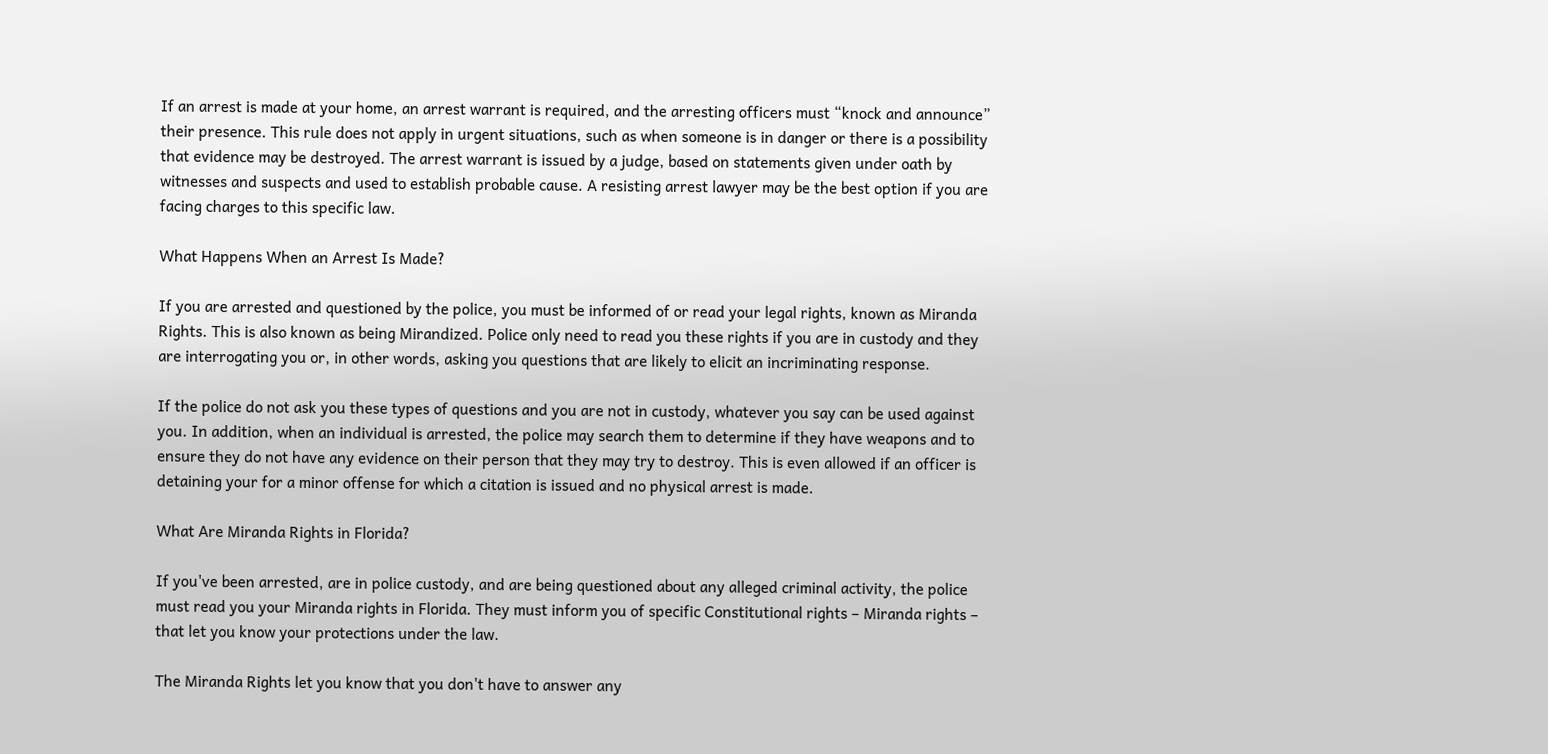If an arrest is made at your home, an arrest warrant is required, and the arresting officers must “knock and announce” their presence. This rule does not apply in urgent situations, such as when someone is in danger or there is a possibility that evidence may be destroyed. The arrest warrant is issued by a judge, based on statements given under oath by witnesses and suspects and used to establish probable cause. A resisting arrest lawyer may be the best option if you are facing charges to this specific law.

What Happens When an Arrest Is Made?

If you are arrested and questioned by the police, you must be informed of or read your legal rights, known as Miranda Rights. This is also known as being Mirandized. Police only need to read you these rights if you are in custody and they are interrogating you or, in other words, asking you questions that are likely to elicit an incriminating response.

If the police do not ask you these types of questions and you are not in custody, whatever you say can be used against you. In addition, when an individual is arrested, the police may search them to determine if they have weapons and to ensure they do not have any evidence on their person that they may try to destroy. This is even allowed if an officer is detaining your for a minor offense for which a citation is issued and no physical arrest is made.

What Are Miranda Rights in Florida?

If you've been arrested, are in police custody, and are being questioned about any alleged criminal activity, the police must read you your Miranda rights in Florida. They must inform you of specific Constitutional rights – Miranda rights – that let you know your protections under the law.

The Miranda Rights let you know that you don't have to answer any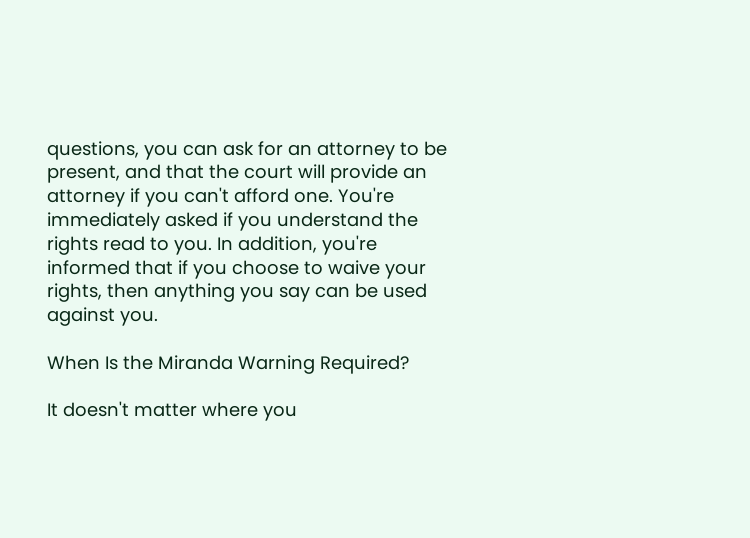questions, you can ask for an attorney to be present, and that the court will provide an attorney if you can't afford one. You're immediately asked if you understand the rights read to you. In addition, you're informed that if you choose to waive your rights, then anything you say can be used against you.

When Is the Miranda Warning Required?

It doesn't matter where you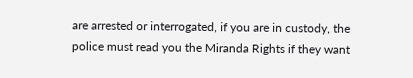are arrested or interrogated, if you are in custody, the police must read you the Miranda Rights if they want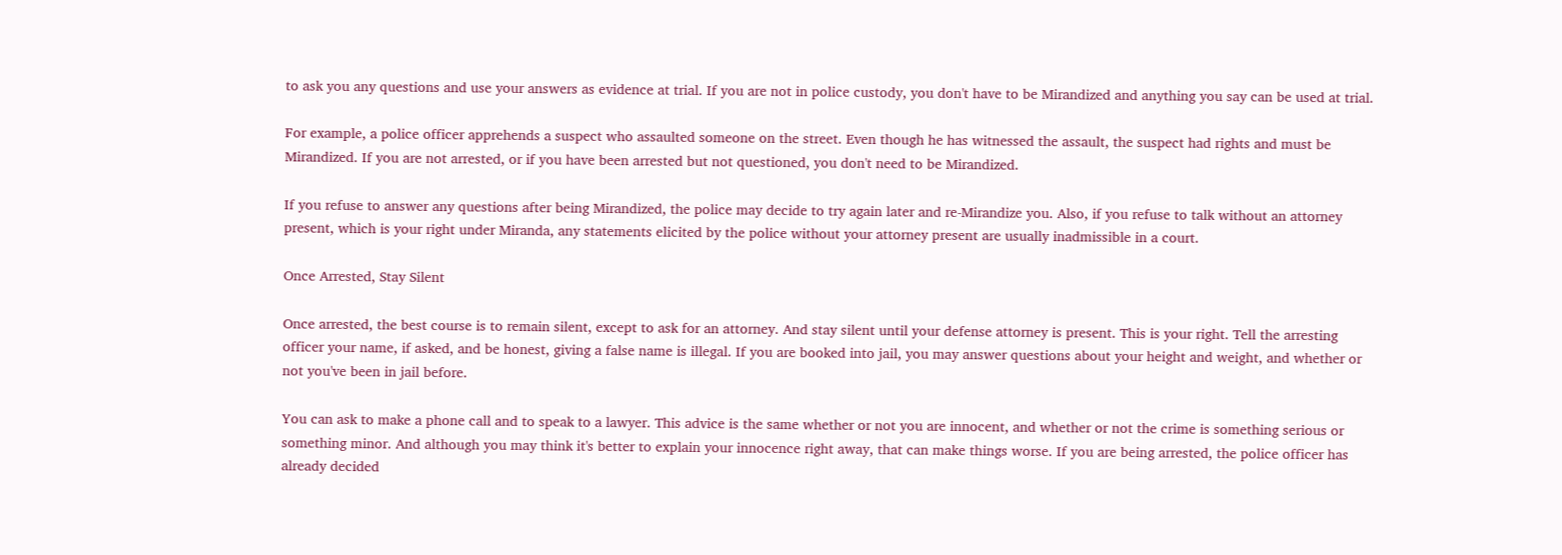to ask you any questions and use your answers as evidence at trial. If you are not in police custody, you don't have to be Mirandized and anything you say can be used at trial.

For example, a police officer apprehends a suspect who assaulted someone on the street. Even though he has witnessed the assault, the suspect had rights and must be Mirandized. If you are not arrested, or if you have been arrested but not questioned, you don't need to be Mirandized.

If you refuse to answer any questions after being Mirandized, the police may decide to try again later and re-Mirandize you. Also, if you refuse to talk without an attorney present, which is your right under Miranda, any statements elicited by the police without your attorney present are usually inadmissible in a court.

Once Arrested, Stay Silent

Once arrested, the best course is to remain silent, except to ask for an attorney. And stay silent until your defense attorney is present. This is your right. Tell the arresting officer your name, if asked, and be honest, giving a false name is illegal. If you are booked into jail, you may answer questions about your height and weight, and whether or not you've been in jail before.

You can ask to make a phone call and to speak to a lawyer. This advice is the same whether or not you are innocent, and whether or not the crime is something serious or something minor. And although you may think it's better to explain your innocence right away, that can make things worse. If you are being arrested, the police officer has already decided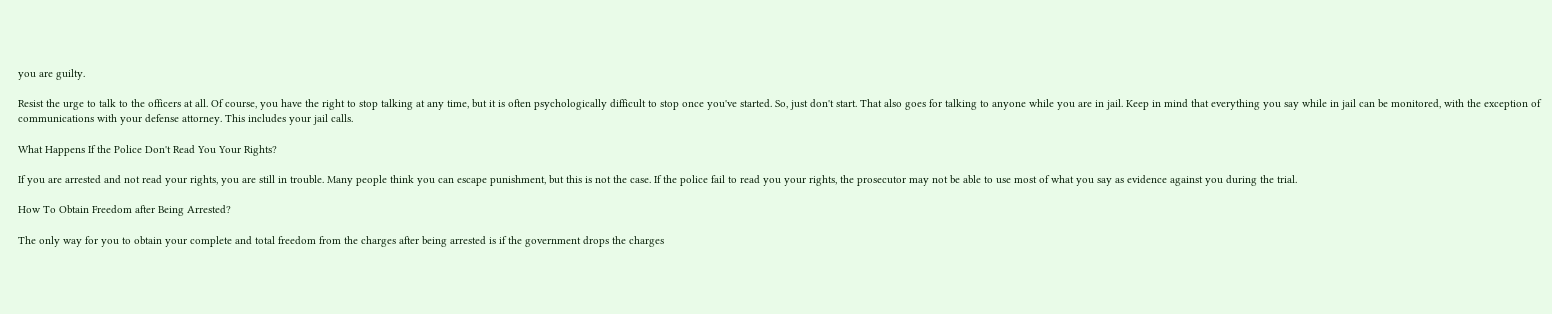you are guilty.

Resist the urge to talk to the officers at all. Of course, you have the right to stop talking at any time, but it is often psychologically difficult to stop once you've started. So, just don't start. That also goes for talking to anyone while you are in jail. Keep in mind that everything you say while in jail can be monitored, with the exception of communications with your defense attorney. This includes your jail calls.

What Happens If the Police Don't Read You Your Rights?

If you are arrested and not read your rights, you are still in trouble. Many people think you can escape punishment, but this is not the case. If the police fail to read you your rights, the prosecutor may not be able to use most of what you say as evidence against you during the trial.

How To Obtain Freedom after Being Arrested?

The only way for you to obtain your complete and total freedom from the charges after being arrested is if the government drops the charges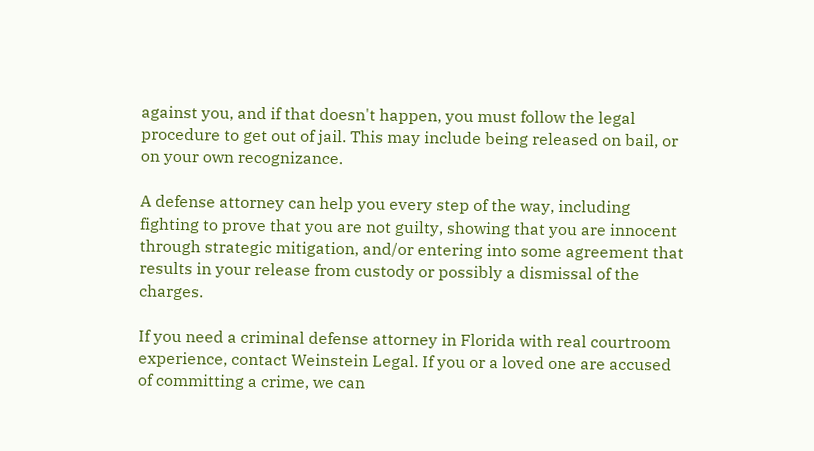against you, and if that doesn't happen, you must follow the legal procedure to get out of jail. This may include being released on bail, or on your own recognizance.

A defense attorney can help you every step of the way, including fighting to prove that you are not guilty, showing that you are innocent through strategic mitigation, and/or entering into some agreement that results in your release from custody or possibly a dismissal of the charges.

If you need a criminal defense attorney in Florida with real courtroom experience, contact Weinstein Legal. If you or a loved one are accused of committing a crime, we can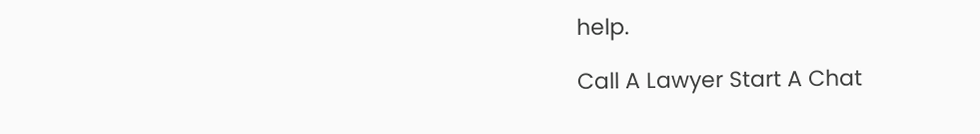help.

Call A Lawyer Start A Chat